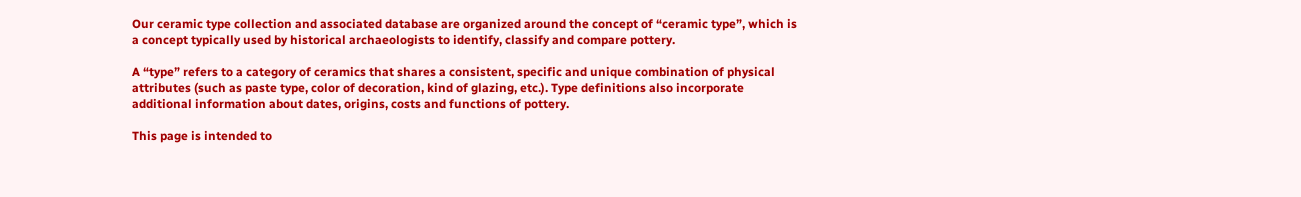Our ceramic type collection and associated database are organized around the concept of “ceramic type”, which is a concept typically used by historical archaeologists to identify, classify and compare pottery.

A “type” refers to a category of ceramics that shares a consistent, specific and unique combination of physical attributes (such as paste type, color of decoration, kind of glazing, etc.). Type definitions also incorporate additional information about dates, origins, costs and functions of pottery.

This page is intended to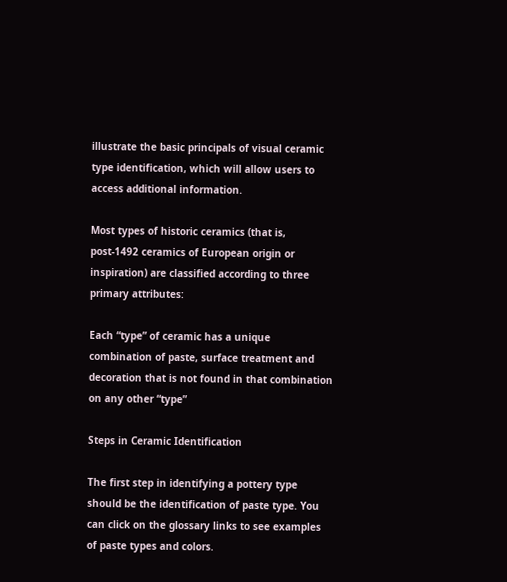illustrate the basic principals of visual ceramic type identification, which will allow users to access additional information.

Most types of historic ceramics (that is, post-1492 ceramics of European origin or inspiration) are classified according to three primary attributes:

Each “type” of ceramic has a unique combination of paste, surface treatment and decoration that is not found in that combination on any other “type”

Steps in Ceramic Identification

The first step in identifying a pottery type should be the identification of paste type. You can click on the glossary links to see examples of paste types and colors.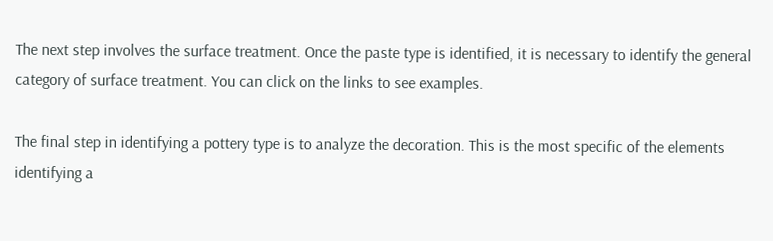The next step involves the surface treatment. Once the paste type is identified, it is necessary to identify the general category of surface treatment. You can click on the links to see examples.

The final step in identifying a pottery type is to analyze the decoration. This is the most specific of the elements identifying a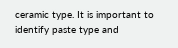ceramic type. It is important to identify paste type and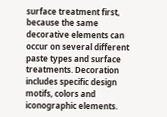surface treatment first, because the same decorative elements can occur on several different paste types and surface treatments. Decoration includes specific design motifs, colors and iconographic elements.